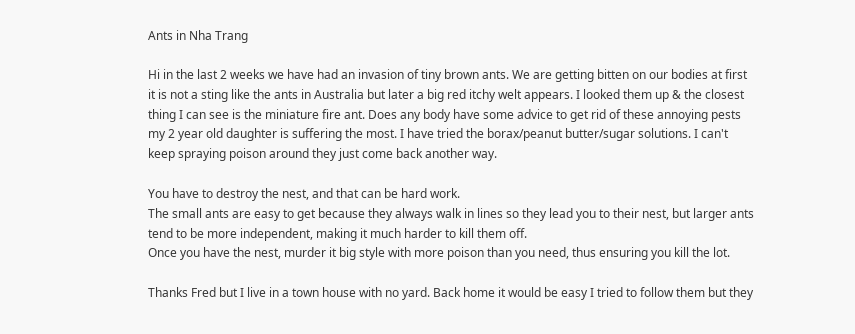Ants in Nha Trang

Hi in the last 2 weeks we have had an invasion of tiny brown ants. We are getting bitten on our bodies at first it is not a sting like the ants in Australia but later a big red itchy welt appears. I looked them up & the closest thing I can see is the miniature fire ant. Does any body have some advice to get rid of these annoying pests my 2 year old daughter is suffering the most. I have tried the borax/peanut butter/sugar solutions. I can't keep spraying poison around they just come back another way.

You have to destroy the nest, and that can be hard work.
The small ants are easy to get because they always walk in lines so they lead you to their nest, but larger ants tend to be more independent, making it much harder to kill them off.
Once you have the nest, murder it big style with more poison than you need, thus ensuring you kill the lot.

Thanks Fred but I live in a town house with no yard. Back home it would be easy I tried to follow them but they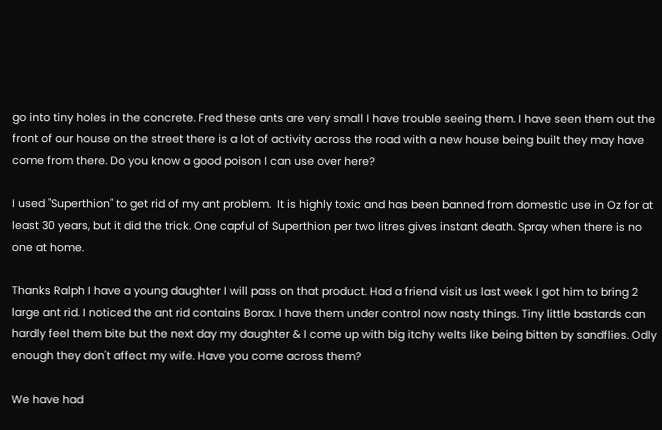go into tiny holes in the concrete. Fred these ants are very small I have trouble seeing them. I have seen them out the front of our house on the street there is a lot of activity across the road with a new house being built they may have come from there. Do you know a good poison I can use over here?

I used "Superthion" to get rid of my ant problem.  It is highly toxic and has been banned from domestic use in Oz for at least 30 years, but it did the trick. One capful of Superthion per two litres gives instant death. Spray when there is no one at home.

Thanks Ralph I have a young daughter I will pass on that product. Had a friend visit us last week I got him to bring 2 large ant rid. I noticed the ant rid contains Borax. I have them under control now nasty things. Tiny little bastards can hardly feel them bite but the next day my daughter & I come up with big itchy welts like being bitten by sandflies. Odly enough they don't affect my wife. Have you come across them?

We have had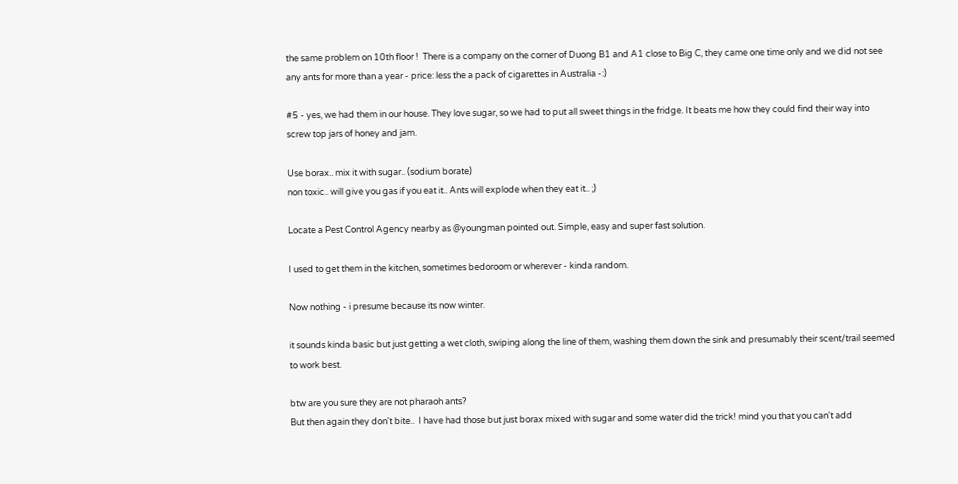the same problem on 10th floor !  There is a company on the corner of Duong B1 and A1 close to Big C, they came one time only and we did not see any ants for more than a year - price: less the a pack of cigarettes in Australia -:)

#5 - yes, we had them in our house. They love sugar, so we had to put all sweet things in the fridge. It beats me how they could find their way into screw top jars of honey and jam.

Use borax.. mix it with sugar.. (sodium borate)
non toxic.. will give you gas if you eat it.. Ants will explode when they eat it.. ;)

Locate a Pest Control Agency nearby as @youngman pointed out. Simple, easy and super fast solution.

I used to get them in the kitchen, sometimes bedoroom or wherever - kinda random.

Now nothing - i presume because its now winter.

it sounds kinda basic but just getting a wet cloth, swiping along the line of them, washing them down the sink and presumably their scent/trail seemed to work best.

btw are you sure they are not pharaoh ants?
But then again they don't bite..  I have had those but just borax mixed with sugar and some water did the trick! mind you that you can't add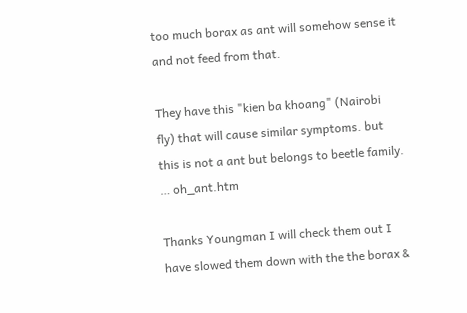too much borax as ant will somehow sense it and not feed from that.

They have this "kien ba khoang" (Nairobi fly) that will cause similar symptoms. but this is not a ant but belongs to beetle family. … oh_ant.htm

Thanks Youngman I will check them out I have slowed them down with the the borax &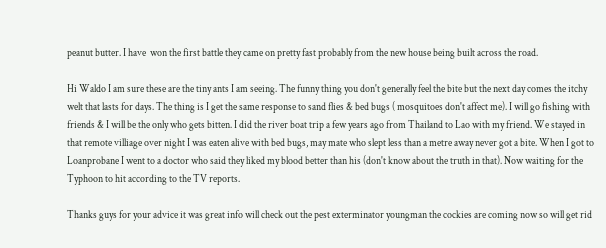peanut butter. I have  won the first battle they came on pretty fast probably from the new house being built across the road.

Hi Waldo I am sure these are the tiny ants I am seeing. The funny thing you don't generally feel the bite but the next day comes the itchy welt that lasts for days. The thing is I get the same response to sand flies & bed bugs ( mosquitoes don't affect me). I will go fishing with friends & I will be the only who gets bitten. I did the river boat trip a few years ago from Thailand to Lao with my friend. We stayed in that remote villiage over night I was eaten alive with bed bugs, may mate who slept less than a metre away never got a bite. When I got to Loanprobane I went to a doctor who said they liked my blood better than his (don't know about the truth in that). Now waiting for the Typhoon to hit according to the TV reports.

Thanks guys for your advice it was great info will check out the pest exterminator youngman the cockies are coming now so will get rid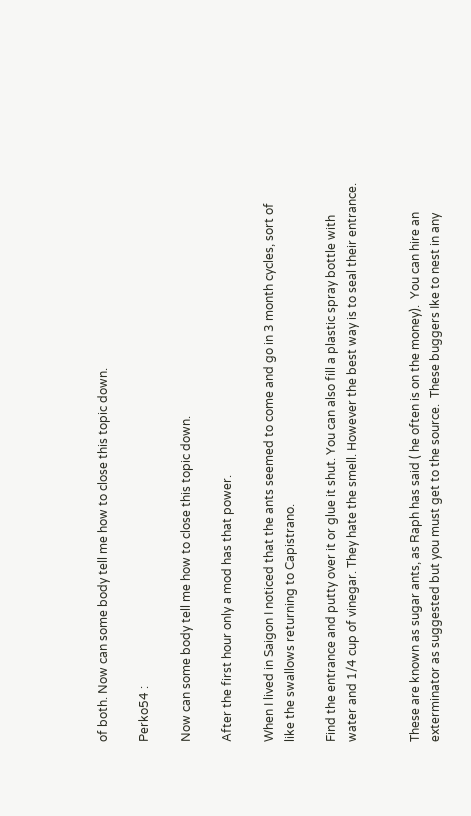of both. Now can some body tell me how to close this topic down.

Perko54 :

Now can some body tell me how to close this topic down.

After the first hour only a mod has that power.

When I lived in Saigon I noticed that the ants seemed to come and go in 3 month cycles, sort of like the swallows returning to Capistrano.

Find the entrance and putty over it or glue it shut. You can also fill a plastic spray bottle with water and 1/4 cup of vinegar. They hate the smell. However the best way is to seal their entrance.


These are known as sugar ants, as Raph has said ( he often is on the money).  You can hire an exterminator as suggested but you must get to the source.  These buggers Ike to nest in any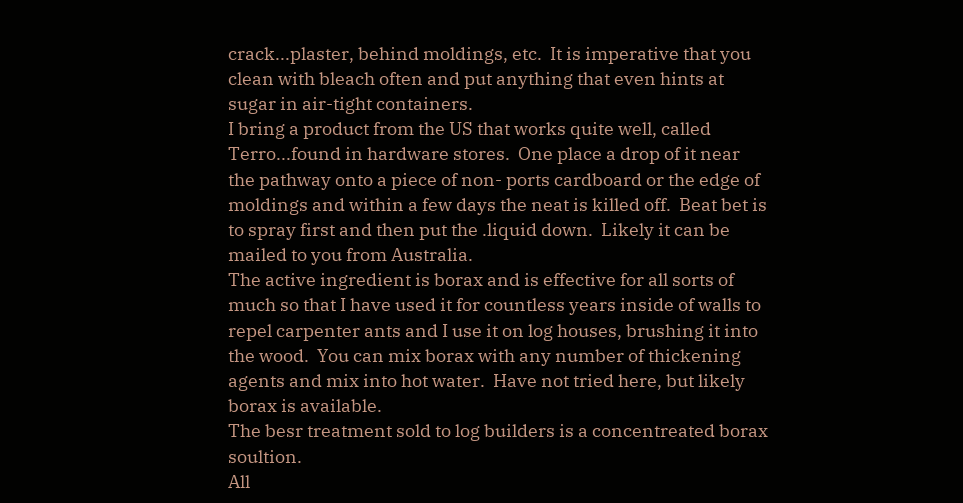crack...plaster, behind moldings, etc.  It is imperative that you clean with bleach often and put anything that even hints at sugar in air-tight containers.
I bring a product from the US that works quite well, called Terro...found in hardware stores.  One place a drop of it near the pathway onto a piece of non- ports cardboard or the edge of moldings and within a few days the neat is killed off.  Beat bet is to spray first and then put the .liquid down.  Likely it can be mailed to you from Australia.
The active ingredient is borax and is effective for all sorts of much so that I have used it for countless years inside of walls to repel carpenter ants and I use it on log houses, brushing it into the wood.  You can mix borax with any number of thickening agents and mix into hot water.  Have not tried here, but likely borax is available.
The besr treatment sold to log builders is a concentreated borax soultion.
All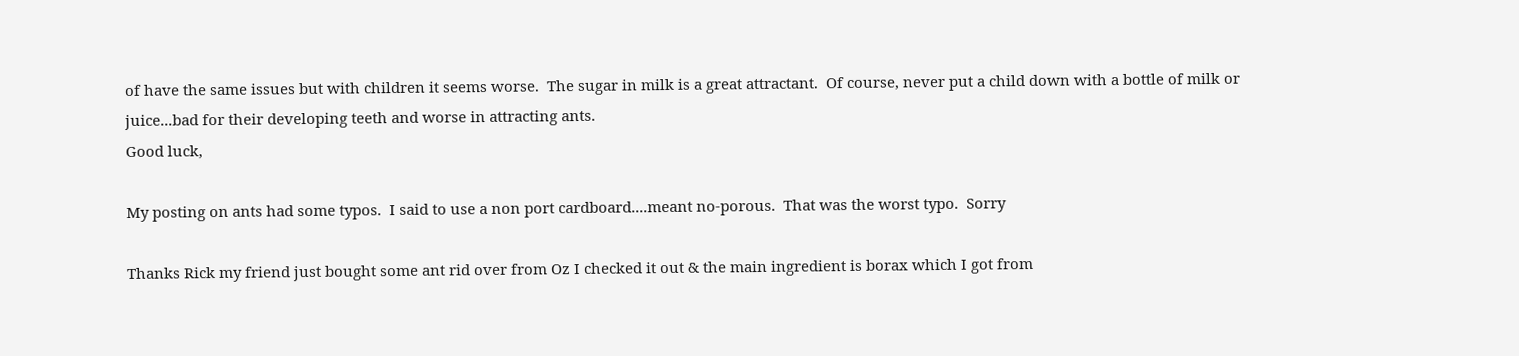of have the same issues but with children it seems worse.  The sugar in milk is a great attractant.  Of course, never put a child down with a bottle of milk or juice...bad for their developing teeth and worse in attracting ants.
Good luck,

My posting on ants had some typos.  I said to use a non port cardboard....meant no-porous.  That was the worst typo.  Sorry

Thanks Rick my friend just bought some ant rid over from Oz I checked it out & the main ingredient is borax which I got from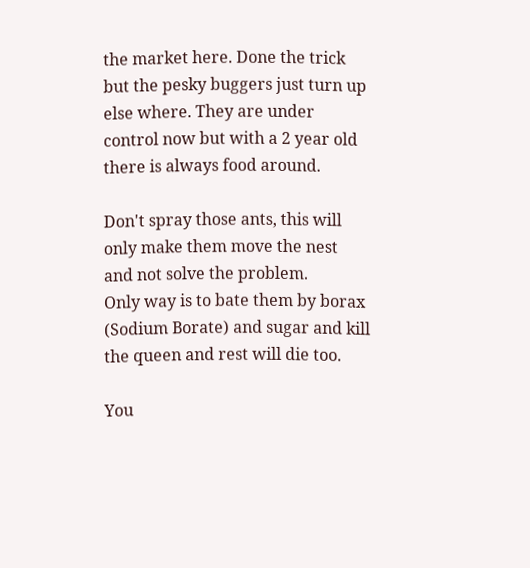the market here. Done the trick but the pesky buggers just turn up else where. They are under control now but with a 2 year old there is always food around.

Don't spray those ants, this will only make them move the nest and not solve the problem.
Only way is to bate them by borax (Sodium Borate) and sugar and kill the queen and rest will die too.

You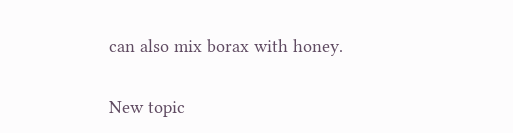can also mix borax with honey.

New topic